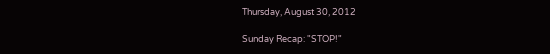Thursday, August 30, 2012

Sunday Recap: "STOP!"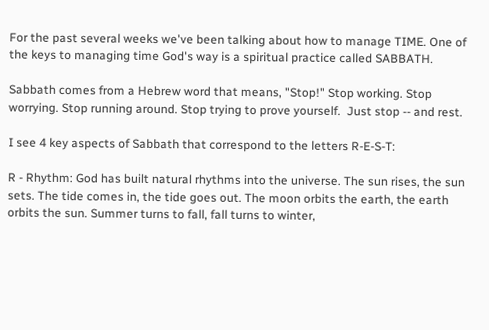For the past several weeks we've been talking about how to manage TIME. One of the keys to managing time God's way is a spiritual practice called SABBATH.

Sabbath comes from a Hebrew word that means, "Stop!" Stop working. Stop worrying. Stop running around. Stop trying to prove yourself.  Just stop -- and rest.

I see 4 key aspects of Sabbath that correspond to the letters R-E-S-T:

R - Rhythm: God has built natural rhythms into the universe. The sun rises, the sun sets. The tide comes in, the tide goes out. The moon orbits the earth, the earth orbits the sun. Summer turns to fall, fall turns to winter,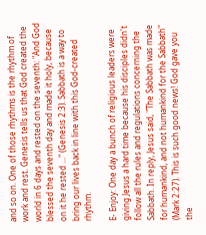and so on. One of those rhythms is the rhythm of work and rest. Genesis tells us that God created the world in 6 days and rested on the seventh: "And God blessed the seventh day and made it holy, because on it he rested ..." (Genesis 2:3). Sabbath is a way to bring our lives back in line with this God-created rhythm.

E- Enjoy: One day a bunch of religious leaders were giving Jesus a hard time because his disciples didn't follow all the rules and regulations concerning the Sabbath. In reply, Jesus said, "The Sabbath was made for humankind, and not humankind for the Sabbath" (Mark 2:27). This is such good news! God gave you the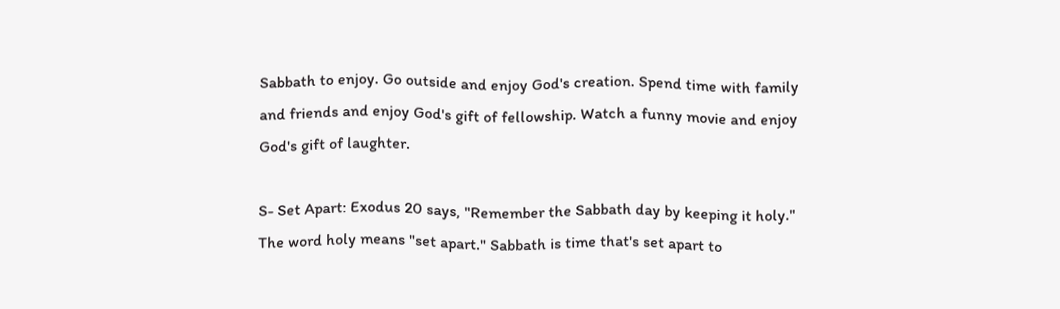Sabbath to enjoy. Go outside and enjoy God's creation. Spend time with family and friends and enjoy God's gift of fellowship. Watch a funny movie and enjoy God's gift of laughter.

S- Set Apart: Exodus 20 says, "Remember the Sabbath day by keeping it holy." The word holy means "set apart." Sabbath is time that's set apart to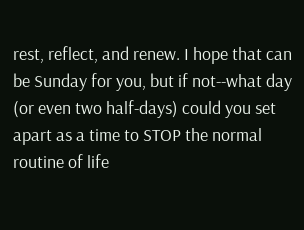rest, reflect, and renew. I hope that can be Sunday for you, but if not--what day (or even two half-days) could you set apart as a time to STOP the normal routine of life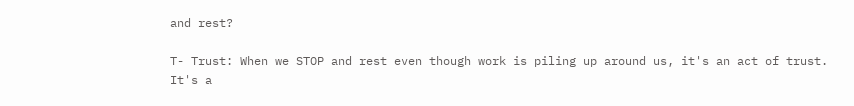and rest?

T- Trust: When we STOP and rest even though work is piling up around us, it's an act of trust. It's a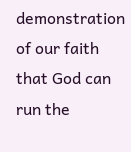demonstration of our faith that God can run the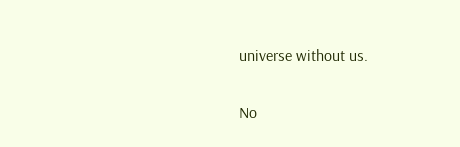universe without us.

No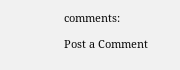comments:

Post a Comment